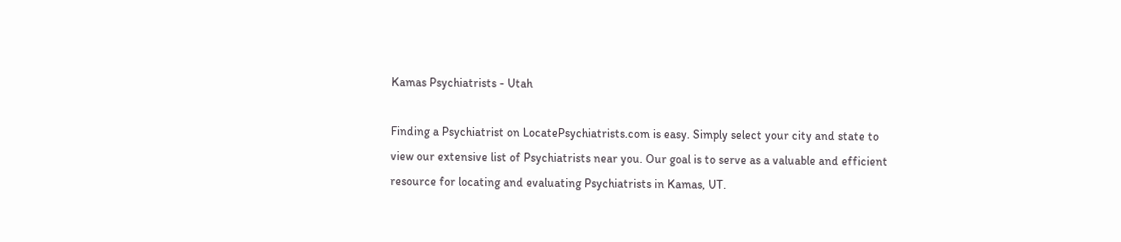Kamas Psychiatrists - Utah

Finding a Psychiatrist on LocatePsychiatrists.com is easy. Simply select your city and state to view our extensive list of Psychiatrists near you. Our goal is to serve as a valuable and efficient resource for locating and evaluating Psychiatrists in Kamas, UT.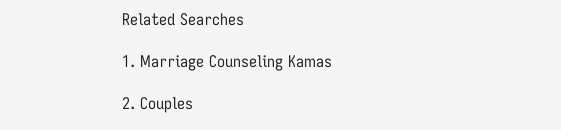Related Searches

1. Marriage Counseling Kamas

2. Couples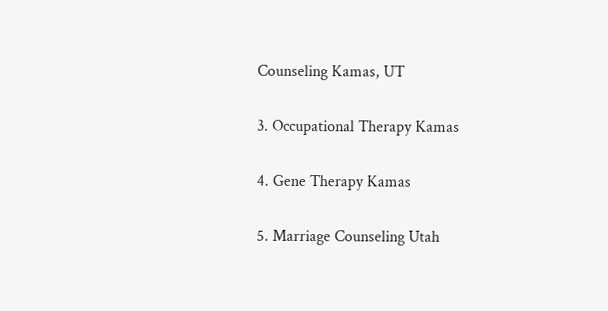Counseling Kamas, UT

3. Occupational Therapy Kamas

4. Gene Therapy Kamas

5. Marriage Counseling Utah